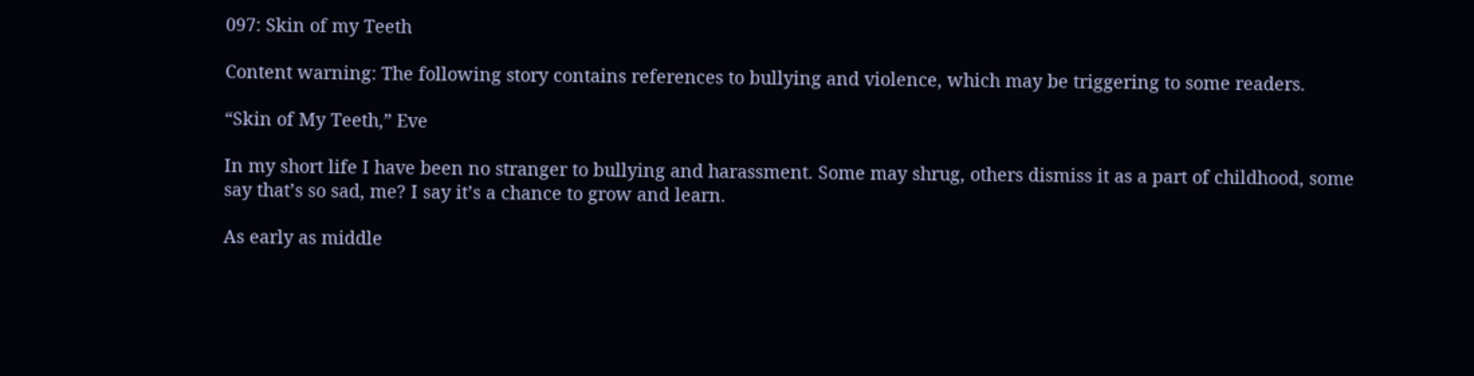097: Skin of my Teeth

Content warning: The following story contains references to bullying and violence, which may be triggering to some readers.

“Skin of My Teeth,” Eve

In my short life I have been no stranger to bullying and harassment. Some may shrug, others dismiss it as a part of childhood, some say that’s so sad, me? I say it’s a chance to grow and learn.

As early as middle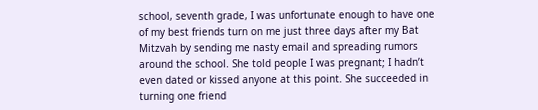school, seventh grade, I was unfortunate enough to have one of my best friends turn on me just three days after my Bat Mitzvah by sending me nasty email and spreading rumors around the school. She told people I was pregnant; I hadn’t even dated or kissed anyone at this point. She succeeded in turning one friend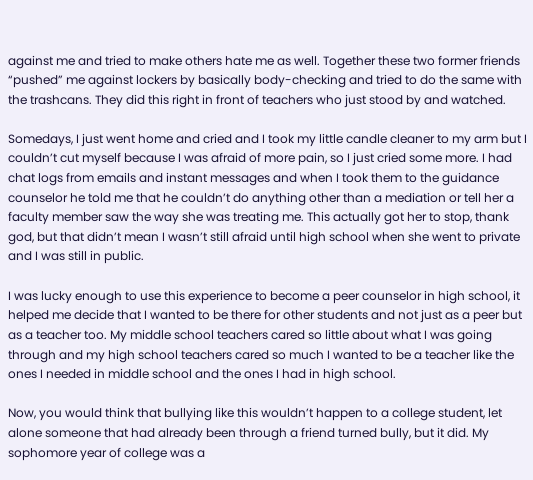against me and tried to make others hate me as well. Together these two former friends “pushed” me against lockers by basically body-checking and tried to do the same with the trashcans. They did this right in front of teachers who just stood by and watched.

Somedays, I just went home and cried and I took my little candle cleaner to my arm but I couldn’t cut myself because I was afraid of more pain, so I just cried some more. I had chat logs from emails and instant messages and when I took them to the guidance counselor he told me that he couldn’t do anything other than a mediation or tell her a faculty member saw the way she was treating me. This actually got her to stop, thank god, but that didn’t mean I wasn’t still afraid until high school when she went to private and I was still in public.

I was lucky enough to use this experience to become a peer counselor in high school, it helped me decide that I wanted to be there for other students and not just as a peer but as a teacher too. My middle school teachers cared so little about what I was going through and my high school teachers cared so much I wanted to be a teacher like the ones I needed in middle school and the ones I had in high school.

Now, you would think that bullying like this wouldn’t happen to a college student, let alone someone that had already been through a friend turned bully, but it did. My sophomore year of college was a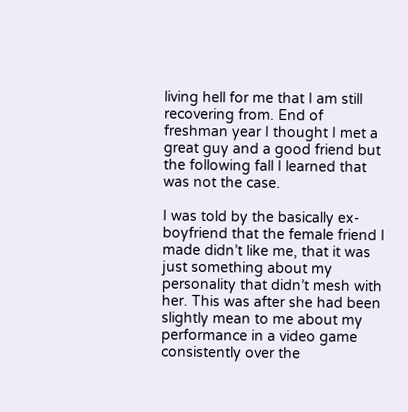living hell for me that I am still recovering from. End of freshman year I thought I met a great guy and a good friend but the following fall I learned that was not the case.

I was told by the basically ex-boyfriend that the female friend I made didn’t like me, that it was just something about my personality that didn’t mesh with her. This was after she had been slightly mean to me about my performance in a video game consistently over the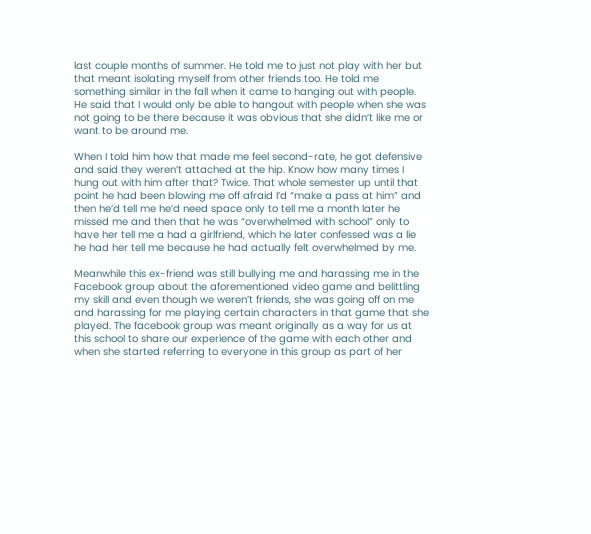last couple months of summer. He told me to just not play with her but that meant isolating myself from other friends too. He told me something similar in the fall when it came to hanging out with people. He said that I would only be able to hangout with people when she was not going to be there because it was obvious that she didn’t like me or want to be around me.

When I told him how that made me feel second-rate, he got defensive and said they weren’t attached at the hip. Know how many times I hung out with him after that? Twice. That whole semester up until that point he had been blowing me off afraid I’d “make a pass at him” and then he’d tell me he’d need space only to tell me a month later he missed me and then that he was “overwhelmed with school” only to have her tell me a had a girlfriend, which he later confessed was a lie he had her tell me because he had actually felt overwhelmed by me.

Meanwhile this ex-friend was still bullying me and harassing me in the Facebook group about the aforementioned video game and belittling my skill and even though we weren’t friends, she was going off on me and harassing for me playing certain characters in that game that she played. The facebook group was meant originally as a way for us at this school to share our experience of the game with each other and when she started referring to everyone in this group as part of her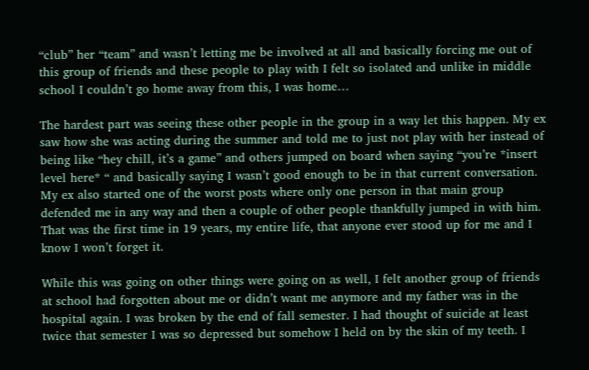“club” her “team” and wasn’t letting me be involved at all and basically forcing me out of this group of friends and these people to play with I felt so isolated and unlike in middle school I couldn’t go home away from this, I was home…

The hardest part was seeing these other people in the group in a way let this happen. My ex saw how she was acting during the summer and told me to just not play with her instead of being like “hey chill, it’s a game” and others jumped on board when saying “you’re *insert level here* “ and basically saying I wasn’t good enough to be in that current conversation. My ex also started one of the worst posts where only one person in that main group defended me in any way and then a couple of other people thankfully jumped in with him. That was the first time in 19 years, my entire life, that anyone ever stood up for me and I know I won’t forget it.

While this was going on other things were going on as well, I felt another group of friends at school had forgotten about me or didn’t want me anymore and my father was in the hospital again. I was broken by the end of fall semester. I had thought of suicide at least twice that semester I was so depressed but somehow I held on by the skin of my teeth. I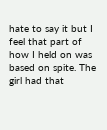hate to say it but I feel that part of how I held on was based on spite. The girl had that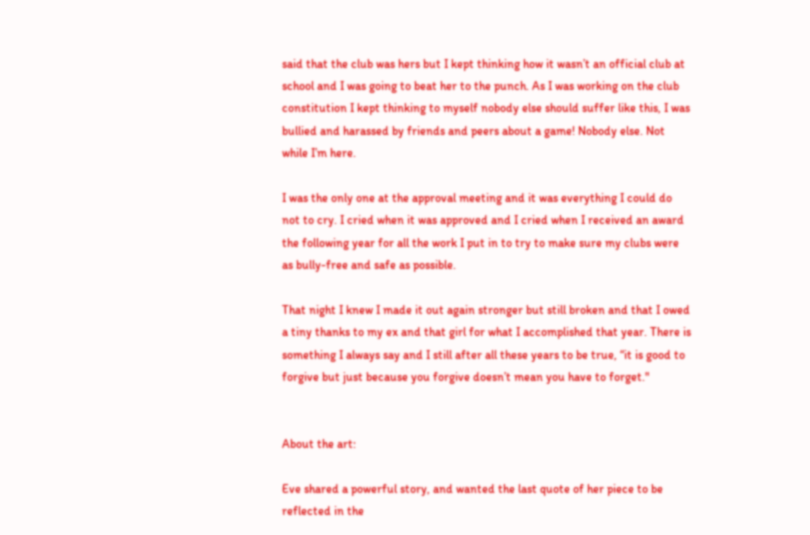said that the club was hers but I kept thinking how it wasn’t an official club at school and I was going to beat her to the punch. As I was working on the club constitution I kept thinking to myself nobody else should suffer like this, I was bullied and harassed by friends and peers about a game! Nobody else. Not while I’m here.

I was the only one at the approval meeting and it was everything I could do not to cry. I cried when it was approved and I cried when I received an award the following year for all the work I put in to try to make sure my clubs were as bully-free and safe as possible.

That night I knew I made it out again stronger but still broken and that I owed a tiny thanks to my ex and that girl for what I accomplished that year. There is something I always say and I still after all these years to be true, “it is good to forgive but just because you forgive doesn’t mean you have to forget."


About the art:

Eve shared a powerful story, and wanted the last quote of her piece to be reflected in the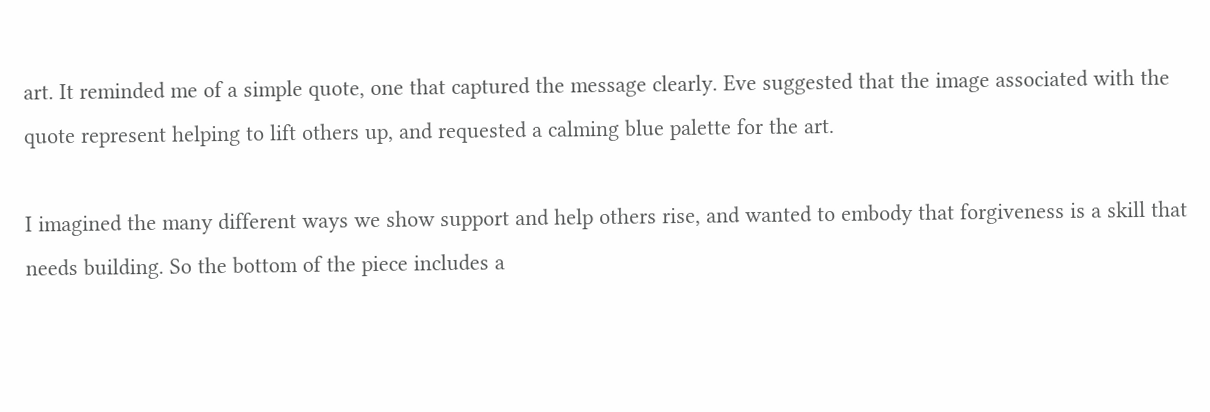art. It reminded me of a simple quote, one that captured the message clearly. Eve suggested that the image associated with the quote represent helping to lift others up, and requested a calming blue palette for the art.

I imagined the many different ways we show support and help others rise, and wanted to embody that forgiveness is a skill that needs building. So the bottom of the piece includes a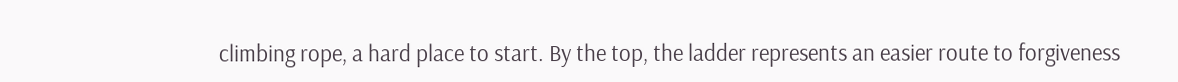climbing rope, a hard place to start. By the top, the ladder represents an easier route to forgiveness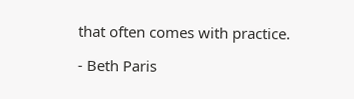that often comes with practice.

- Beth Paris